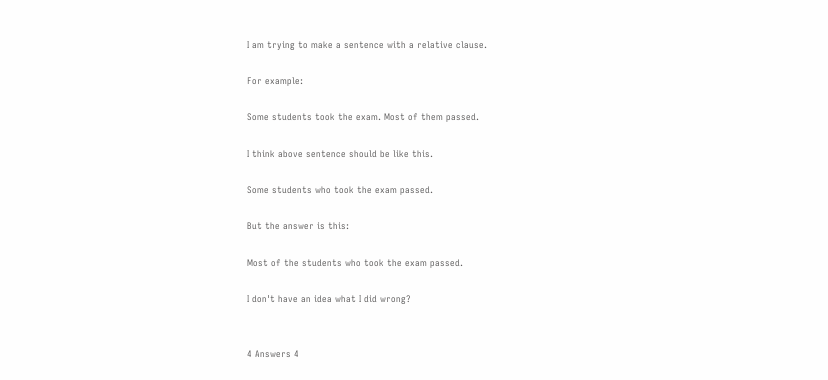I am trying to make a sentence with a relative clause.

For example:

Some students took the exam. Most of them passed.

I think above sentence should be like this.

Some students who took the exam passed.

But the answer is this:

Most of the students who took the exam passed.

I don't have an idea what I did wrong?


4 Answers 4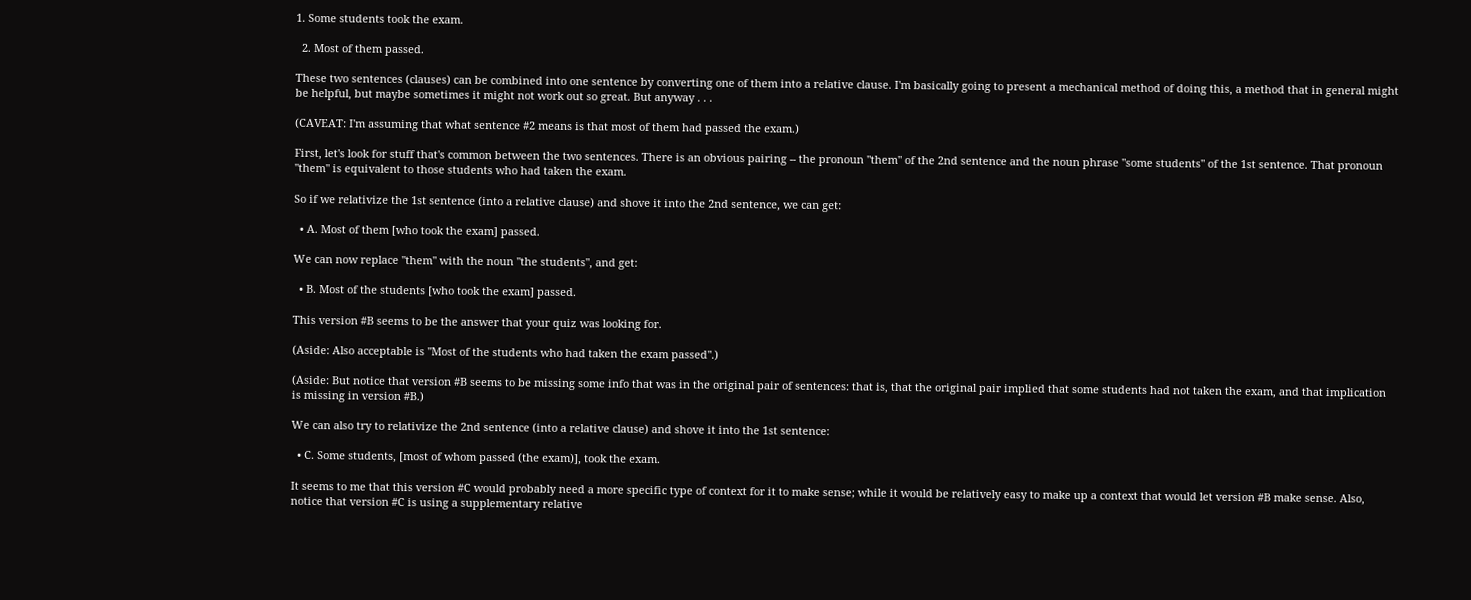1. Some students took the exam.

  2. Most of them passed.

These two sentences (clauses) can be combined into one sentence by converting one of them into a relative clause. I'm basically going to present a mechanical method of doing this, a method that in general might be helpful, but maybe sometimes it might not work out so great. But anyway . . .

(CAVEAT: I'm assuming that what sentence #2 means is that most of them had passed the exam.)

First, let's look for stuff that's common between the two sentences. There is an obvious pairing -- the pronoun "them" of the 2nd sentence and the noun phrase "some students" of the 1st sentence. That pronoun "them" is equivalent to those students who had taken the exam.

So if we relativize the 1st sentence (into a relative clause) and shove it into the 2nd sentence, we can get:

  • A. Most of them [who took the exam] passed.

We can now replace "them" with the noun "the students", and get:

  • B. Most of the students [who took the exam] passed.

This version #B seems to be the answer that your quiz was looking for.

(Aside: Also acceptable is "Most of the students who had taken the exam passed".)

(Aside: But notice that version #B seems to be missing some info that was in the original pair of sentences: that is, that the original pair implied that some students had not taken the exam, and that implication is missing in version #B.)

We can also try to relativize the 2nd sentence (into a relative clause) and shove it into the 1st sentence:

  • C. Some students, [most of whom passed (the exam)], took the exam.

It seems to me that this version #C would probably need a more specific type of context for it to make sense; while it would be relatively easy to make up a context that would let version #B make sense. Also, notice that version #C is using a supplementary relative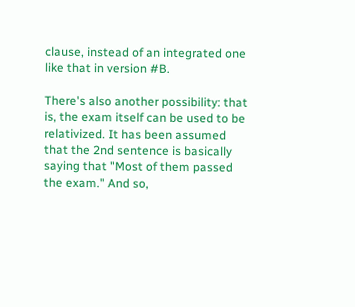clause, instead of an integrated one like that in version #B.

There's also another possibility: that is, the exam itself can be used to be relativized. It has been assumed that the 2nd sentence is basically saying that "Most of them passed the exam." And so,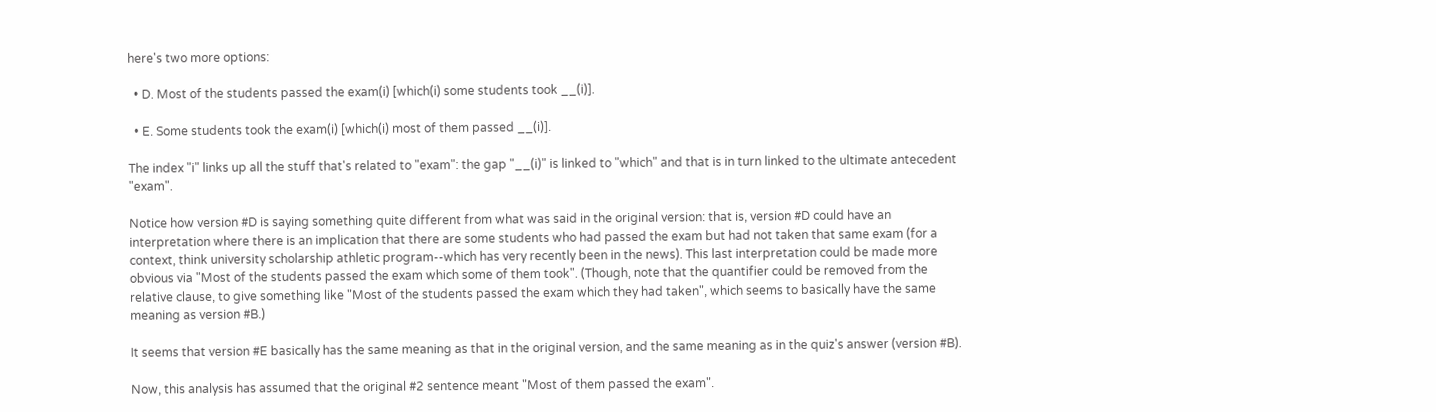here's two more options:

  • D. Most of the students passed the exam(i) [which(i) some students took __(i)].

  • E. Some students took the exam(i) [which(i) most of them passed __(i)].

The index "i" links up all the stuff that's related to "exam": the gap "__(i)" is linked to "which" and that is in turn linked to the ultimate antecedent "exam".

Notice how version #D is saying something quite different from what was said in the original version: that is, version #D could have an interpretation where there is an implication that there are some students who had passed the exam but had not taken that same exam (for a context, think university scholarship athletic program--which has very recently been in the news). This last interpretation could be made more obvious via "Most of the students passed the exam which some of them took". (Though, note that the quantifier could be removed from the relative clause, to give something like "Most of the students passed the exam which they had taken", which seems to basically have the same meaning as version #B.)

It seems that version #E basically has the same meaning as that in the original version, and the same meaning as in the quiz's answer (version #B).

Now, this analysis has assumed that the original #2 sentence meant "Most of them passed the exam".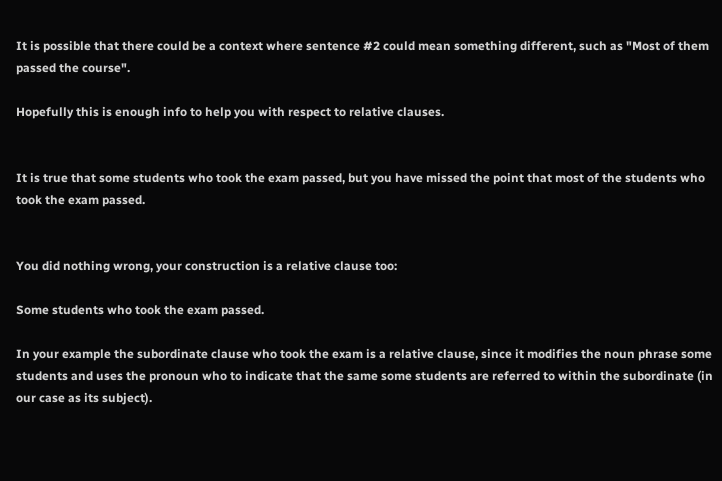It is possible that there could be a context where sentence #2 could mean something different, such as "Most of them passed the course".

Hopefully this is enough info to help you with respect to relative clauses.


It is true that some students who took the exam passed, but you have missed the point that most of the students who took the exam passed.


You did nothing wrong, your construction is a relative clause too:

Some students who took the exam passed.

In your example the subordinate clause who took the exam is a relative clause, since it modifies the noun phrase some students and uses the pronoun who to indicate that the same some students are referred to within the subordinate (in our case as its subject).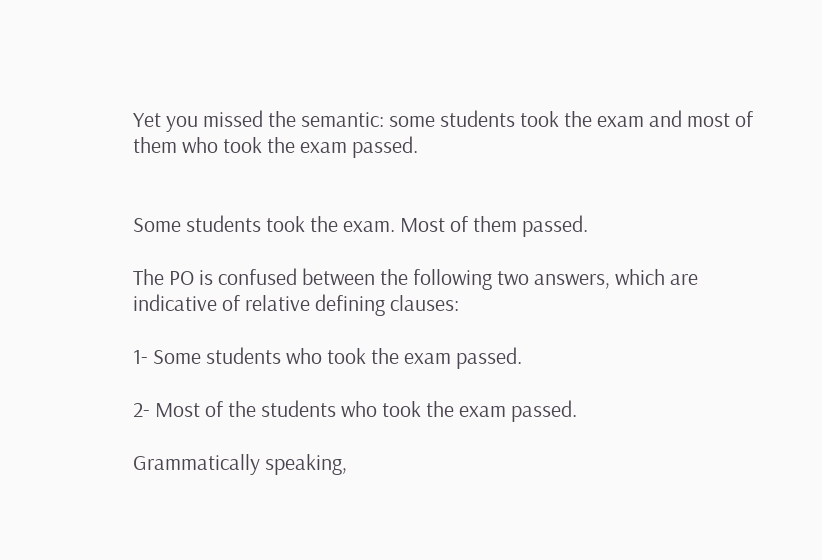Yet you missed the semantic: some students took the exam and most of them who took the exam passed.


Some students took the exam. Most of them passed.

The PO is confused between the following two answers, which are indicative of relative defining clauses:

1- Some students who took the exam passed.

2- Most of the students who took the exam passed.

Grammatically speaking,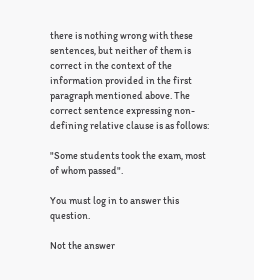there is nothing wrong with these sentences, but neither of them is correct in the context of the information provided in the first paragraph mentioned above. The correct sentence expressing non-defining relative clause is as follows:

"Some students took the exam, most of whom passed".

You must log in to answer this question.

Not the answer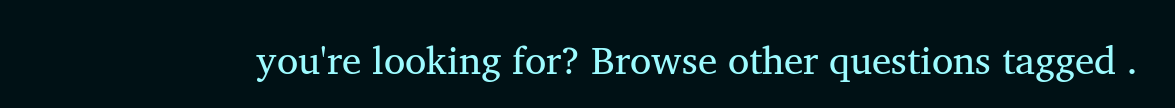you're looking for? Browse other questions tagged .